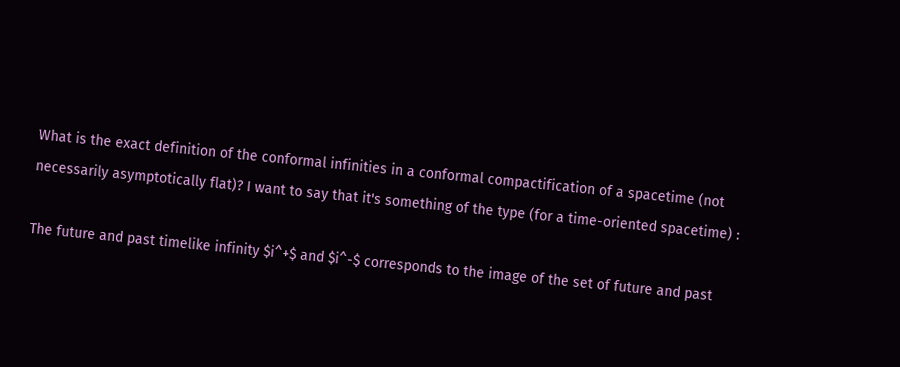What is the exact definition of the conformal infinities in a conformal compactification of a spacetime (not necessarily asymptotically flat)? I want to say that it's something of the type (for a time-oriented spacetime) :

The future and past timelike infinity $i^+$ and $i^-$ corresponds to the image of the set of future and past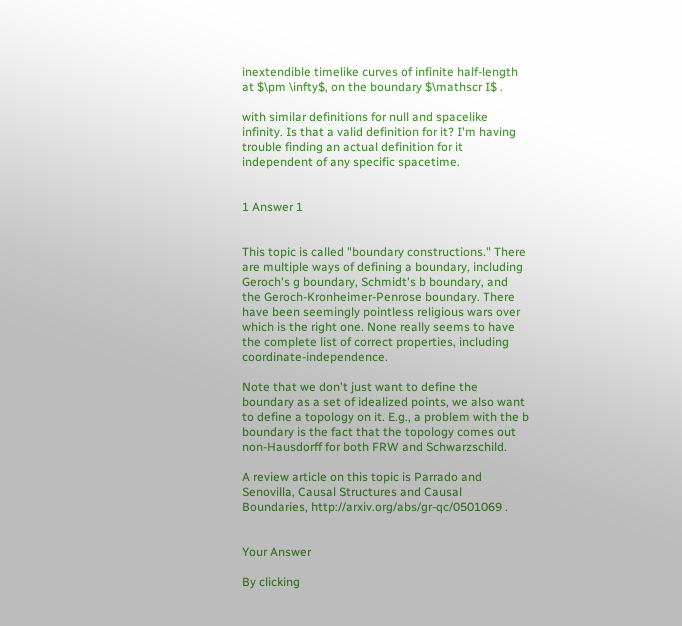inextendible timelike curves of infinite half-length at $\pm \infty$, on the boundary $\mathscr I$ .

with similar definitions for null and spacelike infinity. Is that a valid definition for it? I'm having trouble finding an actual definition for it independent of any specific spacetime.


1 Answer 1


This topic is called "boundary constructions." There are multiple ways of defining a boundary, including Geroch's g boundary, Schmidt's b boundary, and the Geroch-Kronheimer-Penrose boundary. There have been seemingly pointless religious wars over which is the right one. None really seems to have the complete list of correct properties, including coordinate-independence.

Note that we don't just want to define the boundary as a set of idealized points, we also want to define a topology on it. E.g., a problem with the b boundary is the fact that the topology comes out non-Hausdorff for both FRW and Schwarzschild.

A review article on this topic is Parrado and Senovilla, Causal Structures and Causal Boundaries, http://arxiv.org/abs/gr-qc/0501069 .


Your Answer

By clicking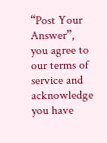“Post Your Answer”, you agree to our terms of service and acknowledge you have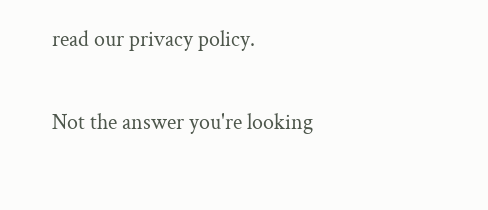read our privacy policy.

Not the answer you're looking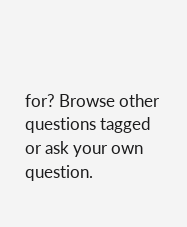for? Browse other questions tagged or ask your own question.